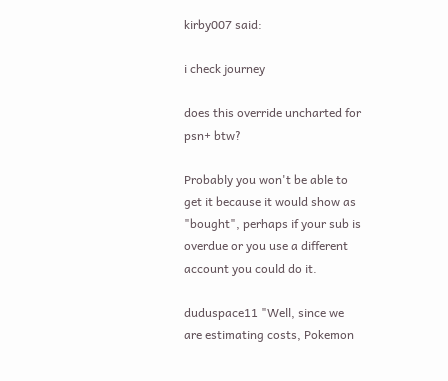kirby007 said:

i check journey

does this override uncharted for psn+ btw?

Probably you won't be able to get it because it would show as "bought", perhaps if your sub is overdue or you use a different account you could do it.

duduspace11 "Well, since we are estimating costs, Pokemon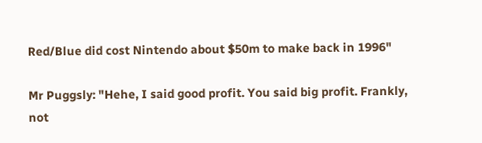Red/Blue did cost Nintendo about $50m to make back in 1996"

Mr Puggsly: "Hehe, I said good profit. You said big profit. Frankly, not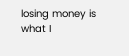losing money is what I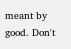meant by good. Don't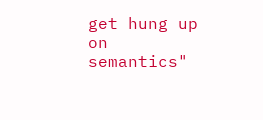get hung up on semantics"